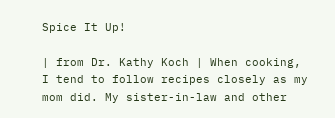Spice It Up!

| from Dr. Kathy Koch | When cooking, I tend to follow recipes closely as my mom did. My sister-in-law and other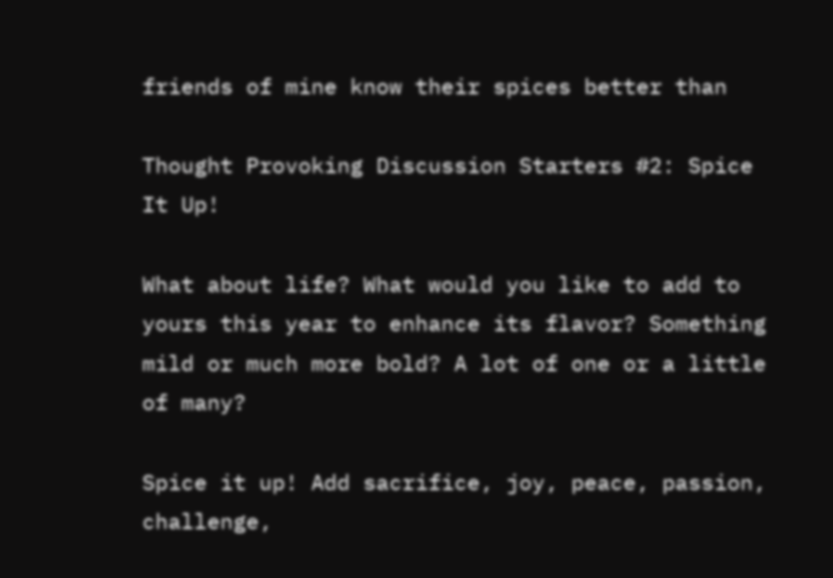friends of mine know their spices better than

Thought Provoking Discussion Starters #2: Spice It Up!

What about life? What would you like to add to yours this year to enhance its flavor? Something mild or much more bold? A lot of one or a little of many?

Spice it up! Add sacrifice, joy, peace, passion, challenge,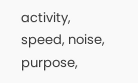activity, speed, noise, purpose,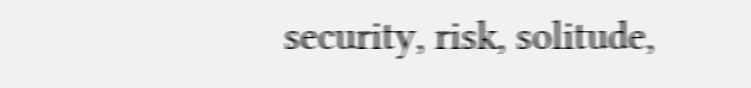security, risk, solitude,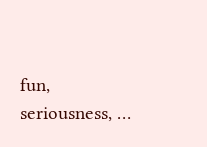fun, seriousness, …